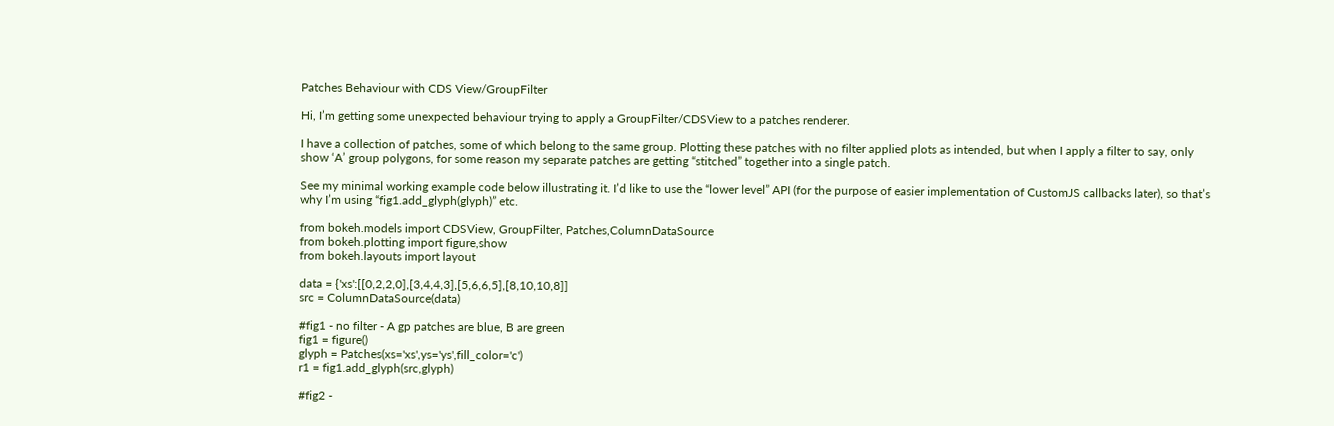Patches Behaviour with CDS View/GroupFilter

Hi, I’m getting some unexpected behaviour trying to apply a GroupFilter/CDSView to a patches renderer.

I have a collection of patches, some of which belong to the same group. Plotting these patches with no filter applied plots as intended, but when I apply a filter to say, only show ‘A’ group polygons, for some reason my separate patches are getting “stitched” together into a single patch.

See my minimal working example code below illustrating it. I’d like to use the “lower level” API (for the purpose of easier implementation of CustomJS callbacks later), so that’s why I’m using “fig1.add_glyph(glyph)” etc.

from bokeh.models import CDSView, GroupFilter, Patches,ColumnDataSource
from bokeh.plotting import figure,show
from bokeh.layouts import layout

data = {'xs':[[0,2,2,0],[3,4,4,3],[5,6,6,5],[8,10,10,8]]
src = ColumnDataSource(data)

#fig1 - no filter - A gp patches are blue, B are green
fig1 = figure()
glyph = Patches(xs='xs',ys='ys',fill_color='c')
r1 = fig1.add_glyph(src,glyph)

#fig2 -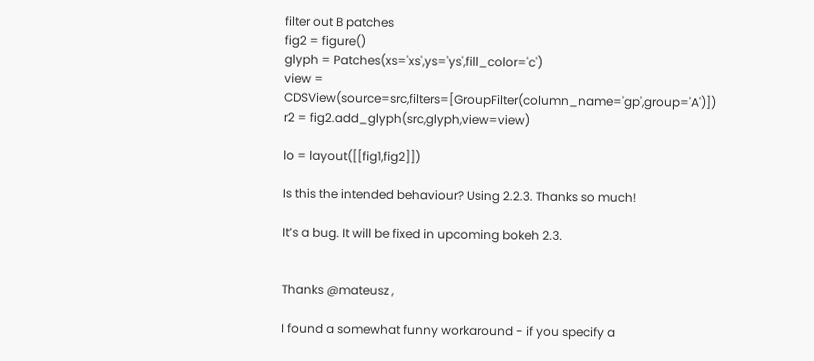filter out B patches
fig2 = figure()
glyph = Patches(xs='xs',ys='ys',fill_color='c')
view = CDSView(source=src,filters=[GroupFilter(column_name='gp',group='A')])
r2 = fig2.add_glyph(src,glyph,view=view)

lo = layout([[fig1,fig2]])

Is this the intended behaviour? Using 2.2.3. Thanks so much!

It’s a bug. It will be fixed in upcoming bokeh 2.3.


Thanks @mateusz ,

I found a somewhat funny workaround - if you specify a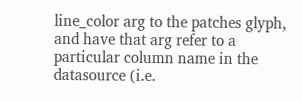line_color arg to the patches glyph, and have that arg refer to a particular column name in the datasource (i.e.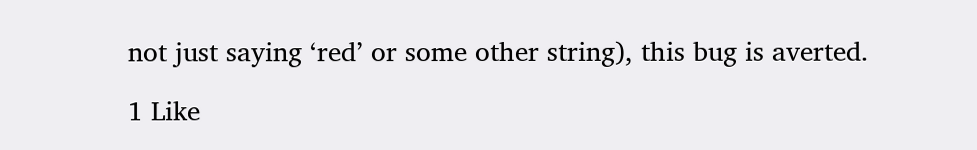not just saying ‘red’ or some other string), this bug is averted.

1 Like